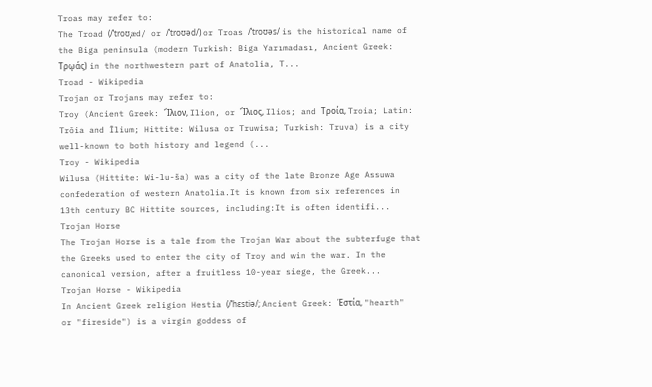Troas may refer to:
The Troad (/ˈtroʊˌæd/ or /ˈtroʊəd/) or Troas /ˈtroʊəs/ is the historical name of the Biga peninsula (modern Turkish: Biga Yarımadası, Ancient Greek: Τρῳάς) in the northwestern part of Anatolia, T...
Troad - Wikipedia
Trojan or Trojans may refer to:
Troy (Ancient Greek: Ἴλιον, Ilion, or Ἴλιος, Ilios; and Τροία, Troia; Latin: Trōia and Īlium; Hittite: Wilusa or Truwisa; Turkish: Truva) is a city well-known to both history and legend (...
Troy - Wikipedia
Wilusa (Hittite: Wi-lu-ša) was a city of the late Bronze Age Assuwa confederation of western Anatolia.It is known from six references in 13th century BC Hittite sources, including:It is often identifi...
Trojan Horse
The Trojan Horse is a tale from the Trojan War about the subterfuge that the Greeks used to enter the city of Troy and win the war. In the canonical version, after a fruitless 10-year siege, the Greek...
Trojan Horse - Wikipedia
In Ancient Greek religion Hestia (/ˈhɛstiə/; Ancient Greek: Ἑστία, "hearth" or "fireside") is a virgin goddess of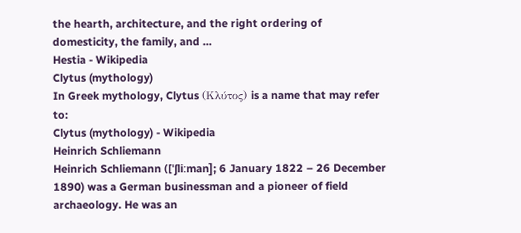the hearth, architecture, and the right ordering of domesticity, the family, and ...
Hestia - Wikipedia
Clytus (mythology)
In Greek mythology, Clytus (Κλύτος) is a name that may refer to:
Clytus (mythology) - Wikipedia
Heinrich Schliemann
Heinrich Schliemann ([ˈʃliːman]; 6 January 1822 – 26 December 1890) was a German businessman and a pioneer of field archaeology. He was an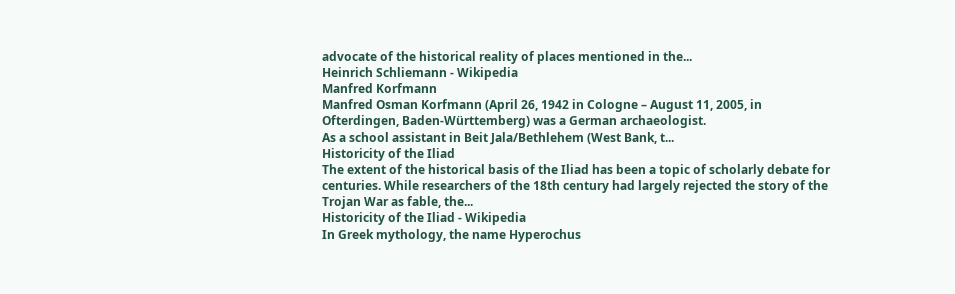advocate of the historical reality of places mentioned in the...
Heinrich Schliemann - Wikipedia
Manfred Korfmann
Manfred Osman Korfmann (April 26, 1942 in Cologne – August 11, 2005, in Ofterdingen, Baden-Württemberg) was a German archaeologist.
As a school assistant in Beit Jala/Bethlehem (West Bank, t...
Historicity of the Iliad
The extent of the historical basis of the Iliad has been a topic of scholarly debate for centuries. While researchers of the 18th century had largely rejected the story of the Trojan War as fable, the...
Historicity of the Iliad - Wikipedia
In Greek mythology, the name Hyperochus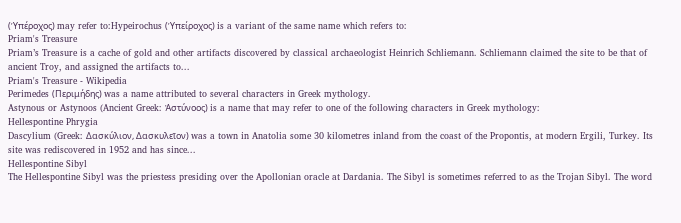(Ὑπέροχος) may refer to:Hypeirochus (Ὑπείροχος) is a variant of the same name which refers to:
Priam's Treasure
Priam’s Treasure is a cache of gold and other artifacts discovered by classical archaeologist Heinrich Schliemann. Schliemann claimed the site to be that of ancient Troy, and assigned the artifacts to...
Priam's Treasure - Wikipedia
Perimedes (Περιμήδης) was a name attributed to several characters in Greek mythology.
Astynous or Astynoos (Ancient Greek: Ἀστύνοος) is a name that may refer to one of the following characters in Greek mythology:
Hellespontine Phrygia
Dascylium (Greek: Δασκύλιον, Δασκυλεῖον) was a town in Anatolia some 30 kilometres inland from the coast of the Propontis, at modern Ergili, Turkey. Its site was rediscovered in 1952 and has since...
Hellespontine Sibyl
The Hellespontine Sibyl was the priestess presiding over the Apollonian oracle at Dardania. The Sibyl is sometimes referred to as the Trojan Sibyl. The word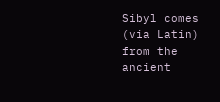Sibyl comes (via Latin) from the ancient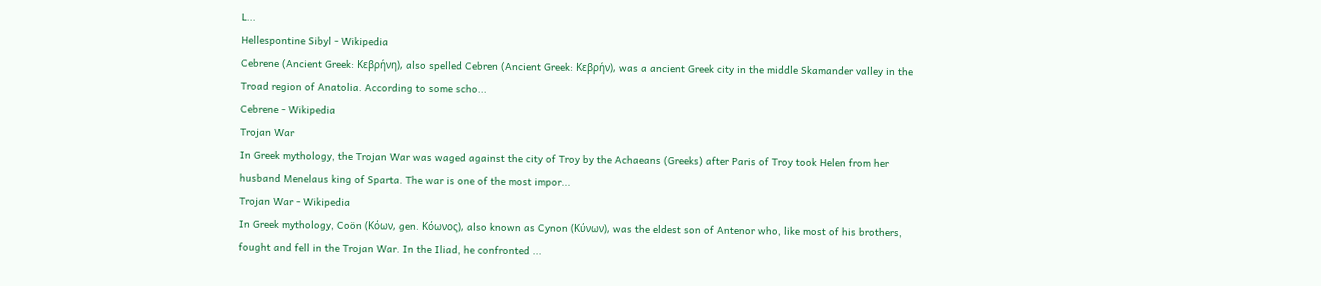L...
Hellespontine Sibyl - Wikipedia
Cebrene (Ancient Greek: Κεβρήνη), also spelled Cebren (Ancient Greek: Κεβρήν), was a ancient Greek city in the middle Skamander valley in the Troad region of Anatolia. According to some scho...
Cebrene - Wikipedia
Trojan War
In Greek mythology, the Trojan War was waged against the city of Troy by the Achaeans (Greeks) after Paris of Troy took Helen from her husband Menelaus king of Sparta. The war is one of the most impor...
Trojan War - Wikipedia
In Greek mythology, Coön (Κόων, gen. Κόωνος), also known as Cynon (Κύνων), was the eldest son of Antenor who, like most of his brothers, fought and fell in the Trojan War. In the Iliad, he confronted ...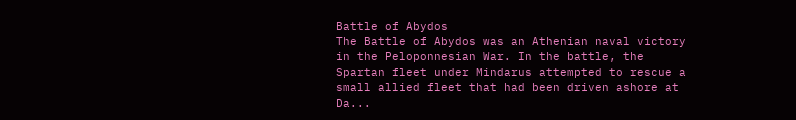Battle of Abydos
The Battle of Abydos was an Athenian naval victory in the Peloponnesian War. In the battle, the Spartan fleet under Mindarus attempted to rescue a small allied fleet that had been driven ashore at Da...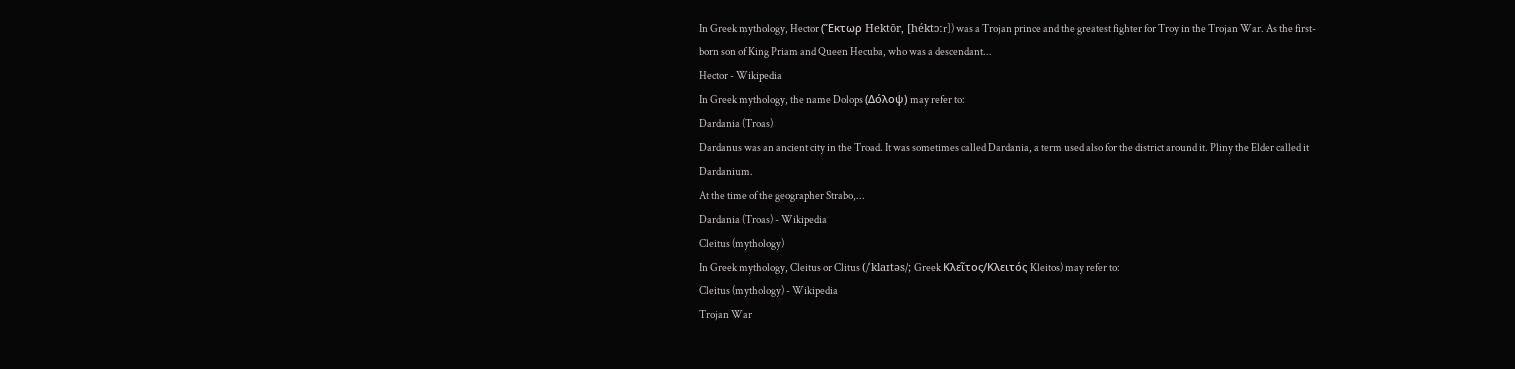In Greek mythology, Hector (Ἕκτωρ Hektōr, [héktɔːr]) was a Trojan prince and the greatest fighter for Troy in the Trojan War. As the first-born son of King Priam and Queen Hecuba, who was a descendant...
Hector - Wikipedia
In Greek mythology, the name Dolops (Δόλοψ) may refer to:
Dardania (Troas)
Dardanus was an ancient city in the Troad. It was sometimes called Dardania, a term used also for the district around it. Pliny the Elder called it Dardanium.
At the time of the geographer Strabo,...
Dardania (Troas) - Wikipedia
Cleitus (mythology)
In Greek mythology, Cleitus or Clitus (/ˈklaɪtəs/; Greek Κλεῖτος/Κλειτός Kleitos) may refer to:
Cleitus (mythology) - Wikipedia
Trojan War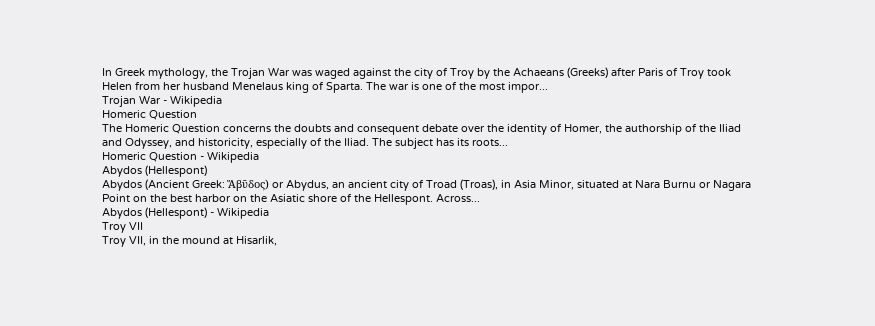In Greek mythology, the Trojan War was waged against the city of Troy by the Achaeans (Greeks) after Paris of Troy took Helen from her husband Menelaus king of Sparta. The war is one of the most impor...
Trojan War - Wikipedia
Homeric Question
The Homeric Question concerns the doubts and consequent debate over the identity of Homer, the authorship of the Iliad and Odyssey, and historicity, especially of the Iliad. The subject has its roots...
Homeric Question - Wikipedia
Abydos (Hellespont)
Abydos (Ancient Greek: Ἄβῡδος) or Abydus, an ancient city of Troad (Troas), in Asia Minor, situated at Nara Burnu or Nagara Point on the best harbor on the Asiatic shore of the Hellespont. Across...
Abydos (Hellespont) - Wikipedia
Troy VII
Troy VII, in the mound at Hisarlik,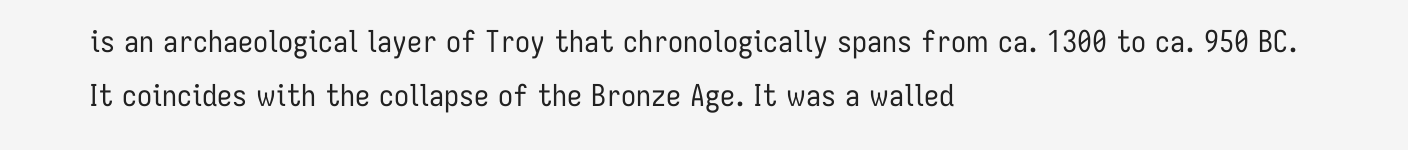is an archaeological layer of Troy that chronologically spans from ca. 1300 to ca. 950 BC. It coincides with the collapse of the Bronze Age. It was a walled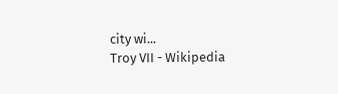city wi...
Troy VII - Wikipedia